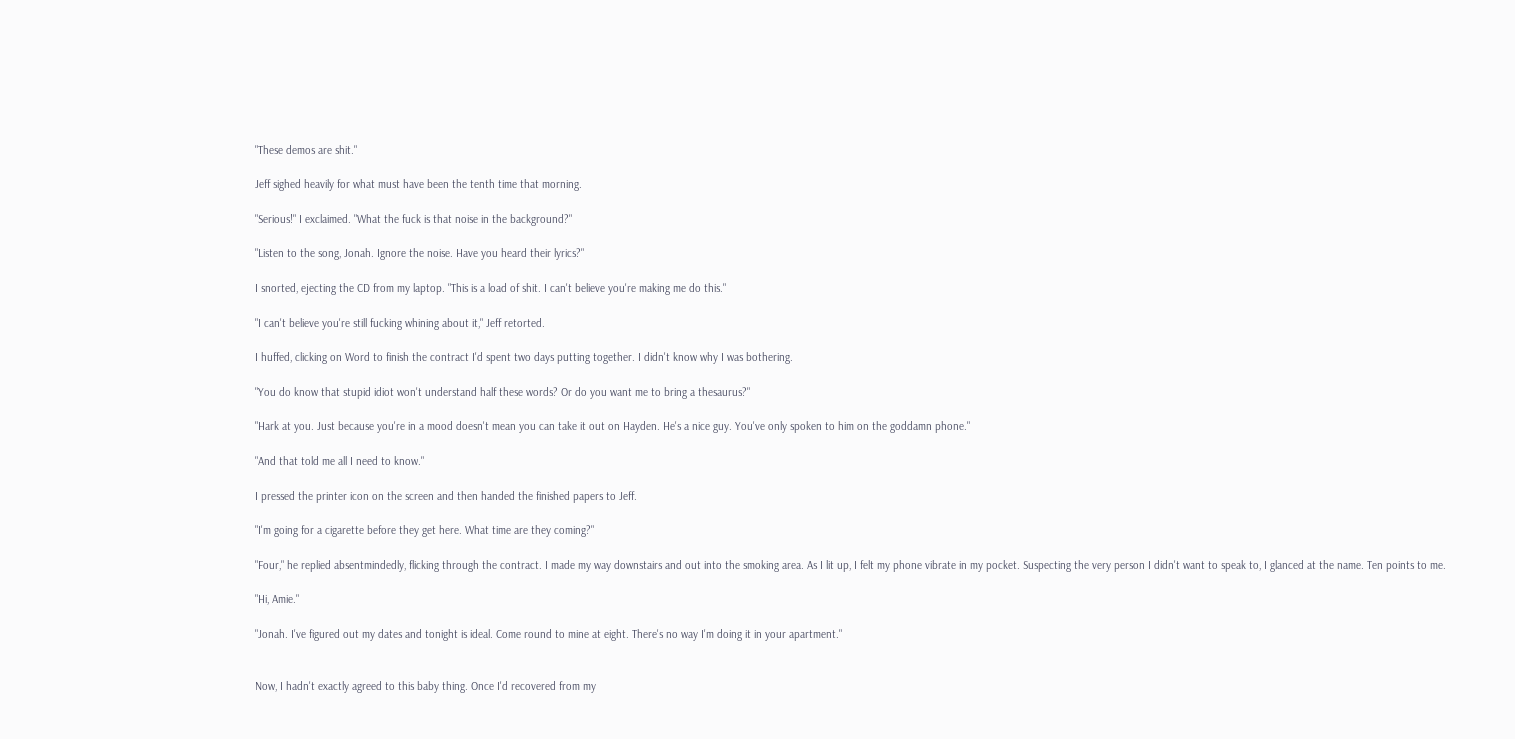"These demos are shit."

Jeff sighed heavily for what must have been the tenth time that morning.

"Serious!" I exclaimed. "What the fuck is that noise in the background?"

"Listen to the song, Jonah. Ignore the noise. Have you heard their lyrics?"

I snorted, ejecting the CD from my laptop. "This is a load of shit. I can't believe you're making me do this."

"I can't believe you're still fucking whining about it," Jeff retorted.

I huffed, clicking on Word to finish the contract I'd spent two days putting together. I didn't know why I was bothering.

"You do know that stupid idiot won't understand half these words? Or do you want me to bring a thesaurus?"

"Hark at you. Just because you're in a mood doesn't mean you can take it out on Hayden. He's a nice guy. You've only spoken to him on the goddamn phone."

"And that told me all I need to know."

I pressed the printer icon on the screen and then handed the finished papers to Jeff.

"I'm going for a cigarette before they get here. What time are they coming?"

"Four," he replied absentmindedly, flicking through the contract. I made my way downstairs and out into the smoking area. As I lit up, I felt my phone vibrate in my pocket. Suspecting the very person I didn't want to speak to, I glanced at the name. Ten points to me.

"Hi, Amie."

"Jonah. I've figured out my dates and tonight is ideal. Come round to mine at eight. There's no way I'm doing it in your apartment."


Now, I hadn't exactly agreed to this baby thing. Once I'd recovered from my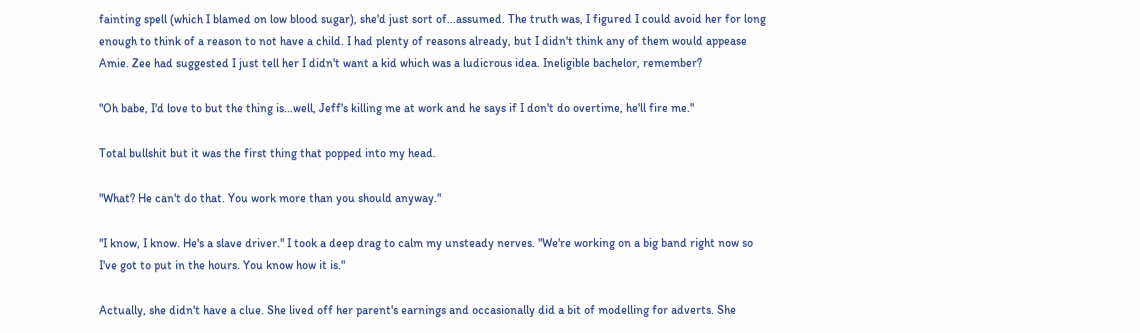fainting spell (which I blamed on low blood sugar), she'd just sort of...assumed. The truth was, I figured I could avoid her for long enough to think of a reason to not have a child. I had plenty of reasons already, but I didn't think any of them would appease Amie. Zee had suggested I just tell her I didn't want a kid which was a ludicrous idea. Ineligible bachelor, remember?

"Oh babe, I'd love to but the thing is...well, Jeff's killing me at work and he says if I don't do overtime, he'll fire me."

Total bullshit but it was the first thing that popped into my head.

"What? He can't do that. You work more than you should anyway."

"I know, I know. He's a slave driver." I took a deep drag to calm my unsteady nerves. "We're working on a big band right now so I've got to put in the hours. You know how it is."

Actually, she didn't have a clue. She lived off her parent's earnings and occasionally did a bit of modelling for adverts. She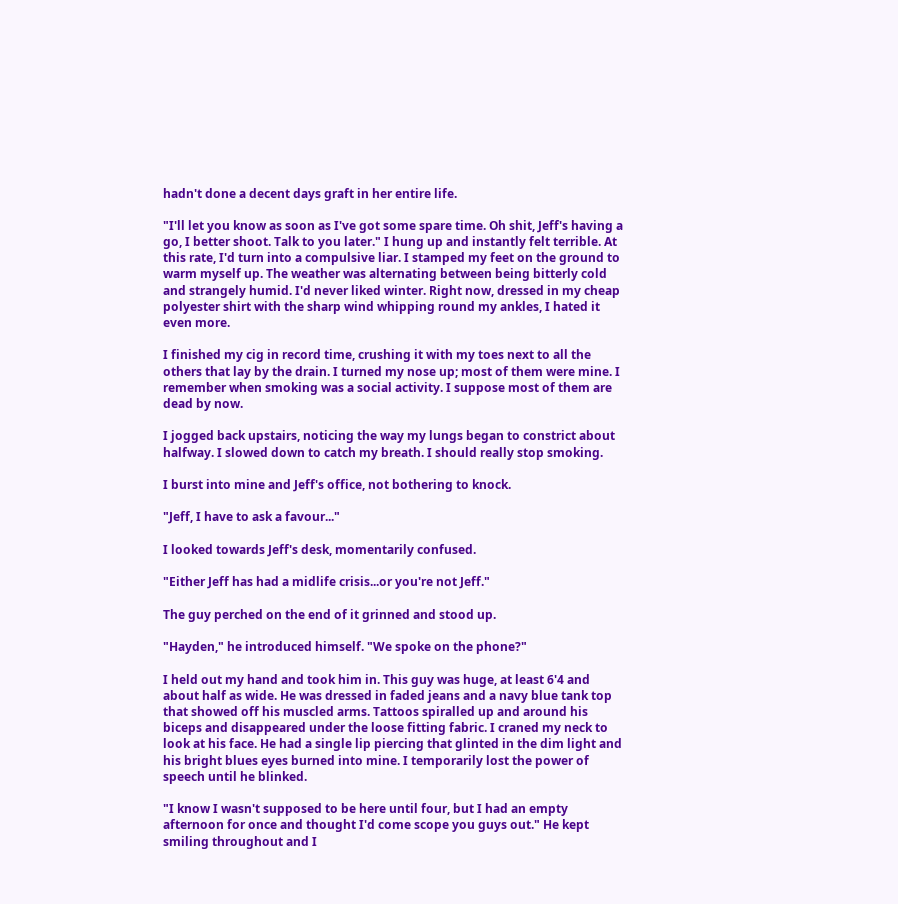hadn't done a decent days graft in her entire life.

"I'll let you know as soon as I've got some spare time. Oh shit, Jeff's having a go, I better shoot. Talk to you later." I hung up and instantly felt terrible. At this rate, I'd turn into a compulsive liar. I stamped my feet on the ground to warm myself up. The weather was alternating between being bitterly cold and strangely humid. I'd never liked winter. Right now, dressed in my cheap polyester shirt with the sharp wind whipping round my ankles, I hated it even more.

I finished my cig in record time, crushing it with my toes next to all the others that lay by the drain. I turned my nose up; most of them were mine. I remember when smoking was a social activity. I suppose most of them are dead by now.

I jogged back upstairs, noticing the way my lungs began to constrict about halfway. I slowed down to catch my breath. I should really stop smoking.

I burst into mine and Jeff's office, not bothering to knock.

"Jeff, I have to ask a favour..."

I looked towards Jeff's desk, momentarily confused.

"Either Jeff has had a midlife crisis...or you're not Jeff."

The guy perched on the end of it grinned and stood up.

"Hayden," he introduced himself. "We spoke on the phone?"

I held out my hand and took him in. This guy was huge, at least 6'4 and about half as wide. He was dressed in faded jeans and a navy blue tank top that showed off his muscled arms. Tattoos spiralled up and around his biceps and disappeared under the loose fitting fabric. I craned my neck to look at his face. He had a single lip piercing that glinted in the dim light and his bright blues eyes burned into mine. I temporarily lost the power of speech until he blinked.

"I know I wasn't supposed to be here until four, but I had an empty afternoon for once and thought I'd come scope you guys out." He kept smiling throughout and I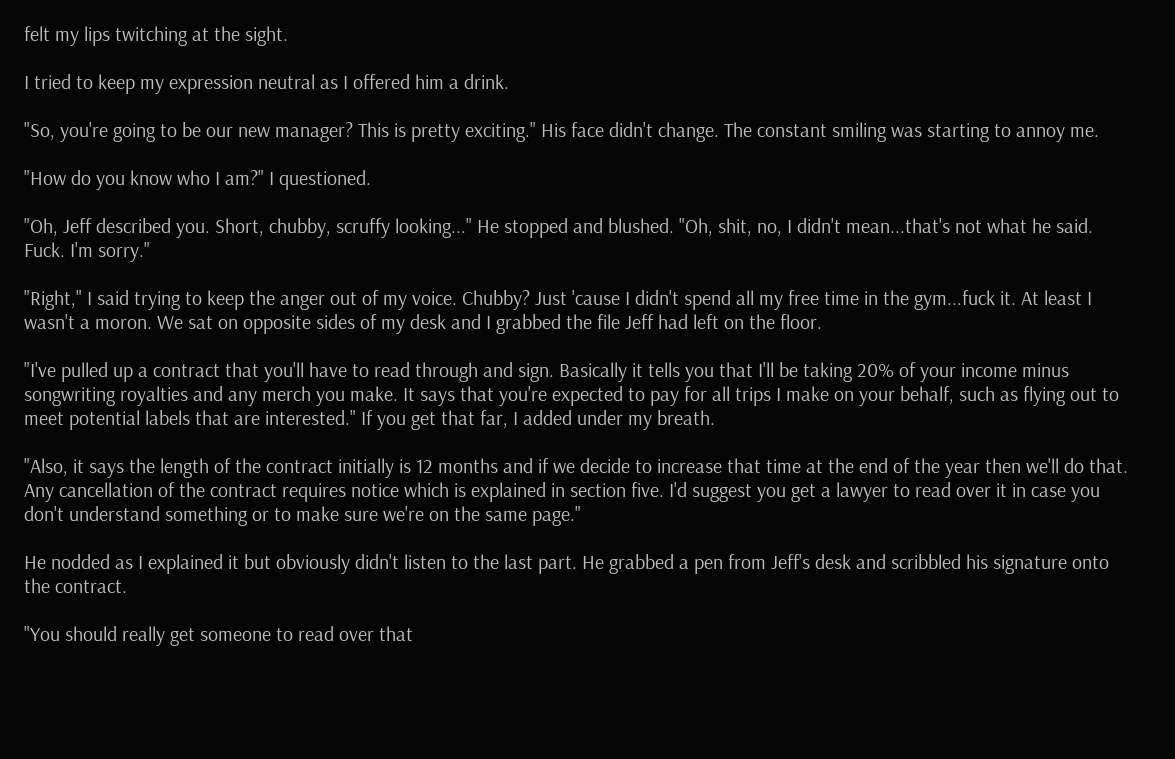felt my lips twitching at the sight.

I tried to keep my expression neutral as I offered him a drink.

"So, you're going to be our new manager? This is pretty exciting." His face didn't change. The constant smiling was starting to annoy me.

"How do you know who I am?" I questioned.

"Oh, Jeff described you. Short, chubby, scruffy looking..." He stopped and blushed. "Oh, shit, no, I didn't mean...that's not what he said. Fuck. I'm sorry."

"Right," I said trying to keep the anger out of my voice. Chubby? Just 'cause I didn't spend all my free time in the gym...fuck it. At least I wasn't a moron. We sat on opposite sides of my desk and I grabbed the file Jeff had left on the floor.

"I've pulled up a contract that you'll have to read through and sign. Basically it tells you that I'll be taking 20% of your income minus songwriting royalties and any merch you make. It says that you're expected to pay for all trips I make on your behalf, such as flying out to meet potential labels that are interested." If you get that far, I added under my breath.

"Also, it says the length of the contract initially is 12 months and if we decide to increase that time at the end of the year then we'll do that. Any cancellation of the contract requires notice which is explained in section five. I'd suggest you get a lawyer to read over it in case you don't understand something or to make sure we're on the same page."

He nodded as I explained it but obviously didn't listen to the last part. He grabbed a pen from Jeff's desk and scribbled his signature onto the contract.

"You should really get someone to read over that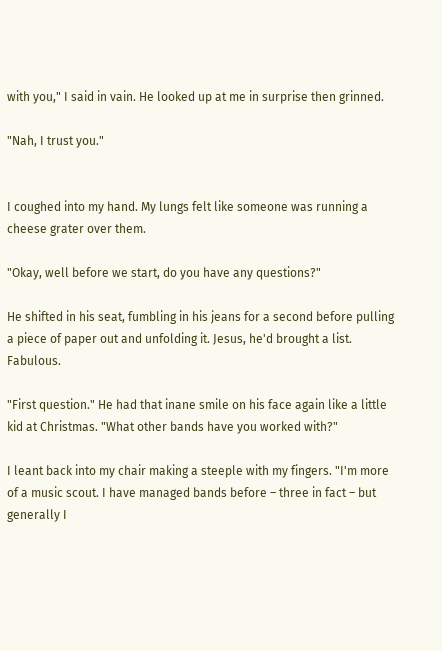with you," I said in vain. He looked up at me in surprise then grinned.

"Nah, I trust you."


I coughed into my hand. My lungs felt like someone was running a cheese grater over them.

"Okay, well before we start, do you have any questions?"

He shifted in his seat, fumbling in his jeans for a second before pulling a piece of paper out and unfolding it. Jesus, he'd brought a list. Fabulous.

"First question." He had that inane smile on his face again like a little kid at Christmas. "What other bands have you worked with?"

I leant back into my chair making a steeple with my fingers. "I'm more of a music scout. I have managed bands before – three in fact – but generally I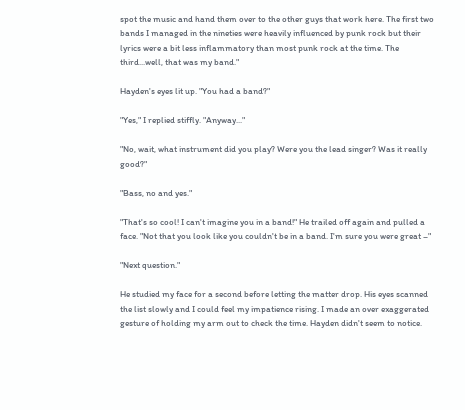spot the music and hand them over to the other guys that work here. The first two bands I managed in the nineties were heavily influenced by punk rock but their lyrics were a bit less inflammatory than most punk rock at the time. The third...well, that was my band."

Hayden's eyes lit up. "You had a band?"

"Yes," I replied stiffly. "Anyway..."

"No, wait, what instrument did you play? Were you the lead singer? Was it really good?"

"Bass, no and yes."

"That's so cool! I can't imagine you in a band!" He trailed off again and pulled a face. "Not that you look like you couldn't be in a band. I'm sure you were great –"

"Next question."

He studied my face for a second before letting the matter drop. His eyes scanned the list slowly and I could feel my impatience rising. I made an over exaggerated gesture of holding my arm out to check the time. Hayden didn't seem to notice.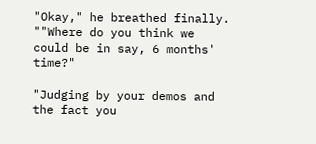"Okay," he breathed finally. ""Where do you think we could be in say, 6 months' time?"

"Judging by your demos and the fact you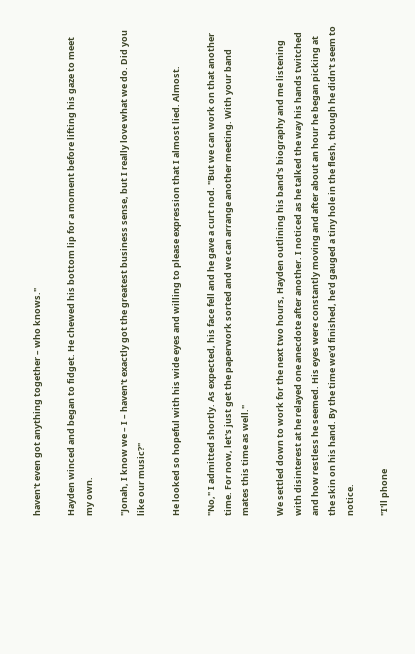haven't even got anything together – who knows."

Hayden winced and began to fidget. He chewed his bottom lip for a moment before lifting his gaze to meet my own.

"Jonah, I know we – I – haven't exactly got the greatest business sense, but I really love what we do. Did you like our music?"

He looked so hopeful with his wide eyes and willing to please expression that I almost lied. Almost.

"No," I admitted shortly. As expected, his face fell and he gave a curt nod. "But we can work on that another time. For now, let's just get the paperwork sorted and we can arrange another meeting. With your band mates this time as well."

We settled down to work for the next two hours, Hayden outlining his band's biography and me listening with disinterest at he relayed one anecdote after another. I noticed as he talked the way his hands twitched and how restless he seemed. His eyes were constantly moving and after about an hour he began picking at the skin on his hand. By the time we'd finished, he'd gauged a tiny hole in the flesh, though he didn't seem to notice.

"I'll phone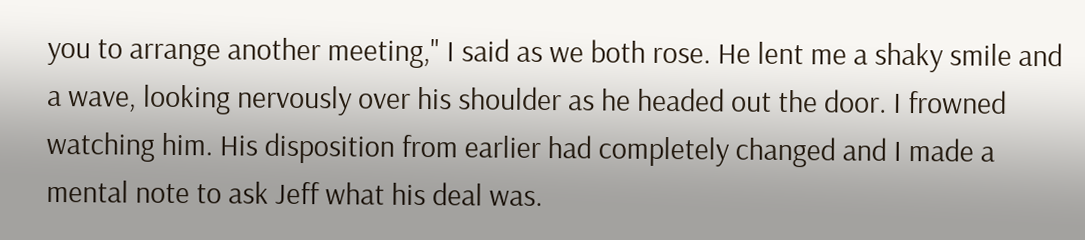you to arrange another meeting," I said as we both rose. He lent me a shaky smile and a wave, looking nervously over his shoulder as he headed out the door. I frowned watching him. His disposition from earlier had completely changed and I made a mental note to ask Jeff what his deal was.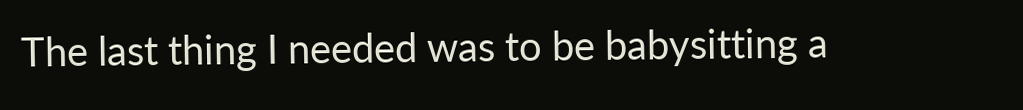The last thing I needed was to be babysitting a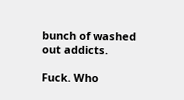bunch of washed out addicts.

Fuck. Who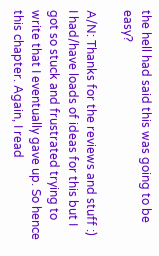the hell had said this was going to be easy?

A/N: Thanks for the reviews and stuff :) I had/have loads of ideas for this but I got so stuck and frustrated trying to write that I eventually gave up. So hence this chapter. Again, I read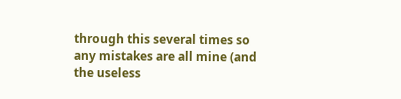through this several times so any mistakes are all mine (and the useless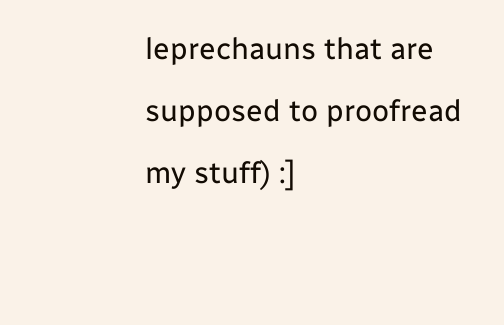leprechauns that are supposed to proofread my stuff) :]